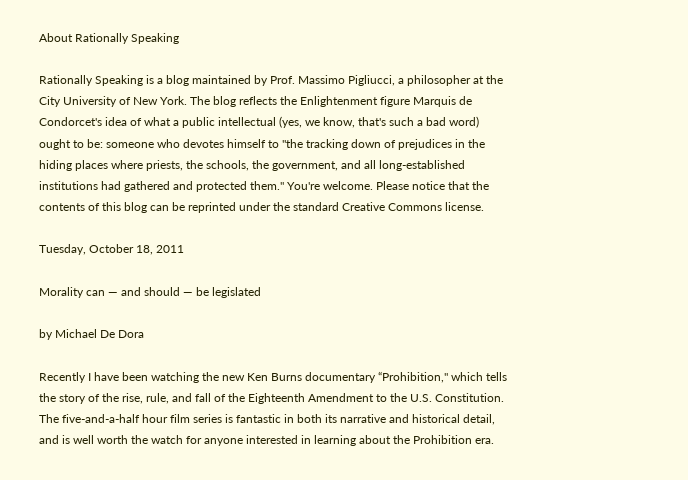About Rationally Speaking

Rationally Speaking is a blog maintained by Prof. Massimo Pigliucci, a philosopher at the City University of New York. The blog reflects the Enlightenment figure Marquis de Condorcet's idea of what a public intellectual (yes, we know, that's such a bad word) ought to be: someone who devotes himself to "the tracking down of prejudices in the hiding places where priests, the schools, the government, and all long-established institutions had gathered and protected them." You're welcome. Please notice that the contents of this blog can be reprinted under the standard Creative Commons license.

Tuesday, October 18, 2011

Morality can — and should — be legislated

by Michael De Dora

Recently I have been watching the new Ken Burns documentary “Prohibition," which tells the story of the rise, rule, and fall of the Eighteenth Amendment to the U.S. Constitution. The five-and-a-half hour film series is fantastic in both its narrative and historical detail, and is well worth the watch for anyone interested in learning about the Prohibition era.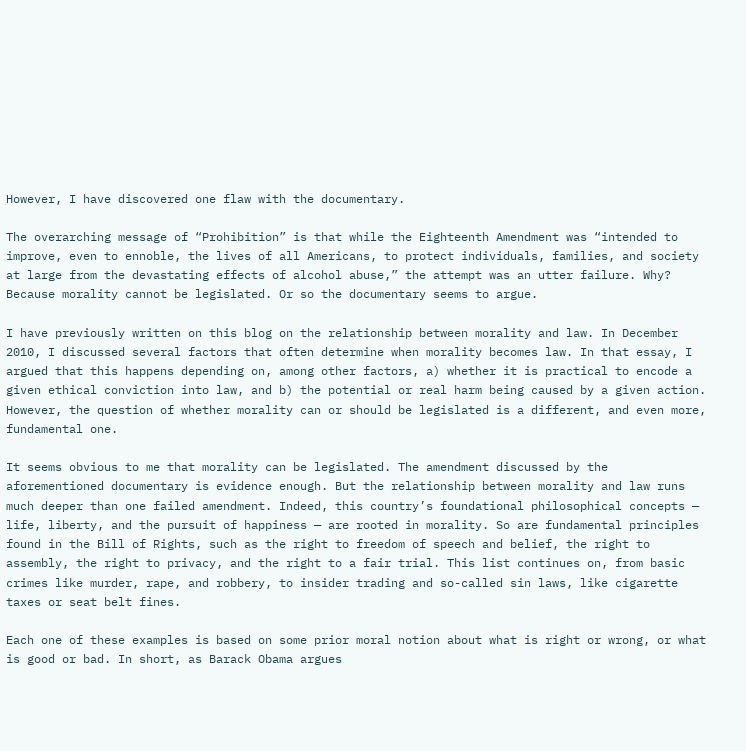However, I have discovered one flaw with the documentary.

The overarching message of “Prohibition” is that while the Eighteenth Amendment was “intended to improve, even to ennoble, the lives of all Americans, to protect individuals, families, and society at large from the devastating effects of alcohol abuse,” the attempt was an utter failure. Why? Because morality cannot be legislated. Or so the documentary seems to argue.

I have previously written on this blog on the relationship between morality and law. In December 2010, I discussed several factors that often determine when morality becomes law. In that essay, I argued that this happens depending on, among other factors, a) whether it is practical to encode a given ethical conviction into law, and b) the potential or real harm being caused by a given action. However, the question of whether morality can or should be legislated is a different, and even more, fundamental one.

It seems obvious to me that morality can be legislated. The amendment discussed by the aforementioned documentary is evidence enough. But the relationship between morality and law runs much deeper than one failed amendment. Indeed, this country’s foundational philosophical concepts — life, liberty, and the pursuit of happiness — are rooted in morality. So are fundamental principles found in the Bill of Rights, such as the right to freedom of speech and belief, the right to assembly, the right to privacy, and the right to a fair trial. This list continues on, from basic crimes like murder, rape, and robbery, to insider trading and so-called sin laws, like cigarette taxes or seat belt fines.

Each one of these examples is based on some prior moral notion about what is right or wrong, or what is good or bad. In short, as Barack Obama argues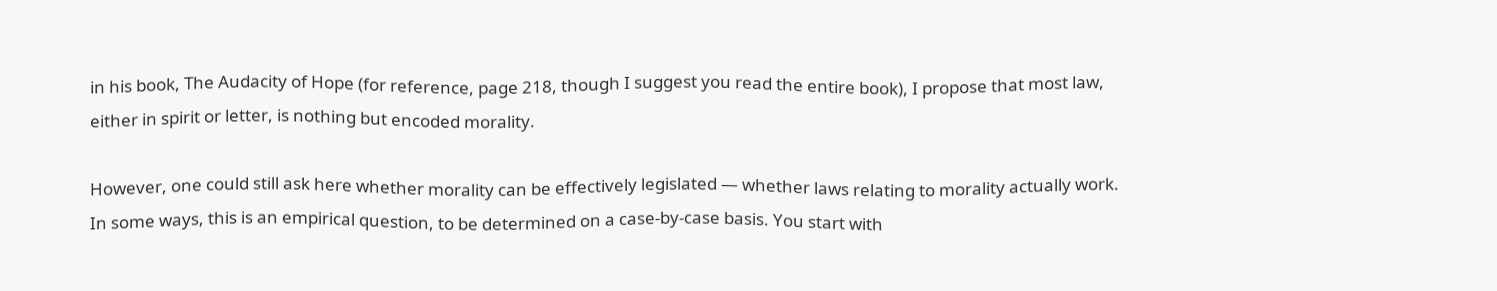in his book, The Audacity of Hope (for reference, page 218, though I suggest you read the entire book), I propose that most law, either in spirit or letter, is nothing but encoded morality.

However, one could still ask here whether morality can be effectively legislated — whether laws relating to morality actually work. In some ways, this is an empirical question, to be determined on a case-by-case basis. You start with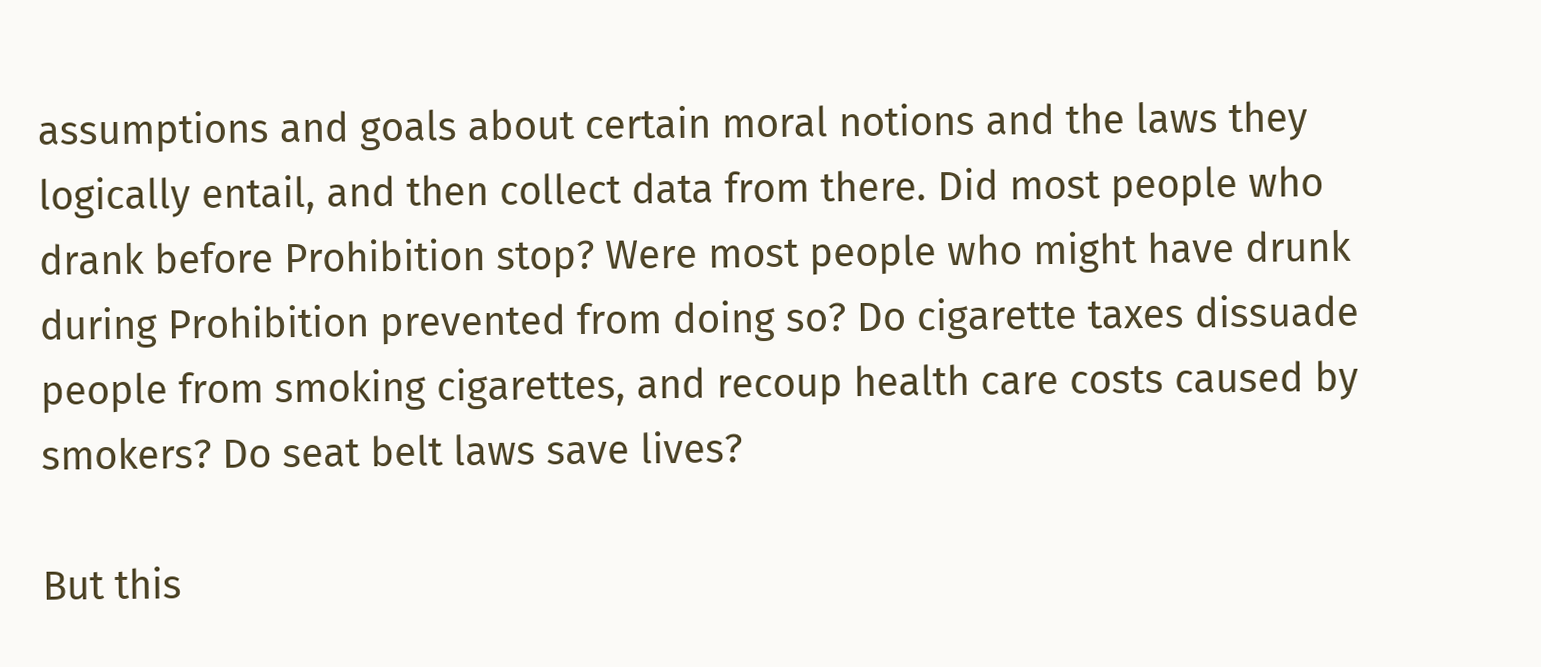assumptions and goals about certain moral notions and the laws they logically entail, and then collect data from there. Did most people who drank before Prohibition stop? Were most people who might have drunk during Prohibition prevented from doing so? Do cigarette taxes dissuade people from smoking cigarettes, and recoup health care costs caused by smokers? Do seat belt laws save lives?

But this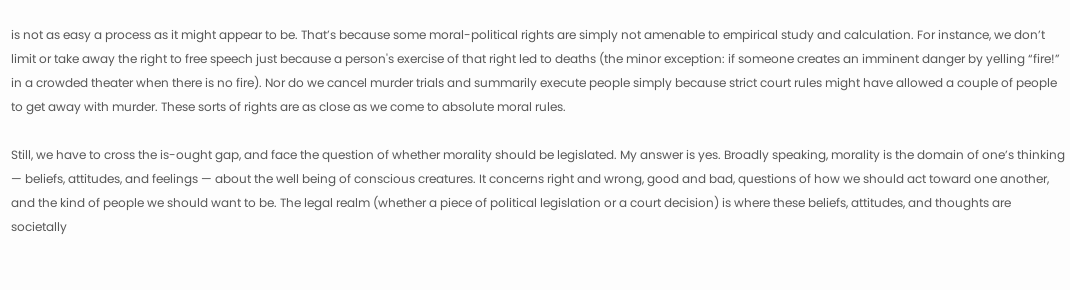is not as easy a process as it might appear to be. That’s because some moral-political rights are simply not amenable to empirical study and calculation. For instance, we don’t limit or take away the right to free speech just because a person's exercise of that right led to deaths (the minor exception: if someone creates an imminent danger by yelling “fire!” in a crowded theater when there is no fire). Nor do we cancel murder trials and summarily execute people simply because strict court rules might have allowed a couple of people to get away with murder. These sorts of rights are as close as we come to absolute moral rules.

Still, we have to cross the is-ought gap, and face the question of whether morality should be legislated. My answer is yes. Broadly speaking, morality is the domain of one’s thinking — beliefs, attitudes, and feelings — about the well being of conscious creatures. It concerns right and wrong, good and bad, questions of how we should act toward one another, and the kind of people we should want to be. The legal realm (whether a piece of political legislation or a court decision) is where these beliefs, attitudes, and thoughts are societally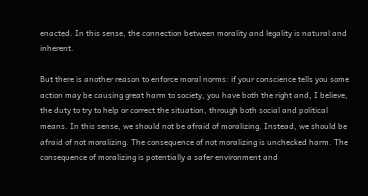enacted. In this sense, the connection between morality and legality is natural and inherent.

But there is another reason to enforce moral norms: if your conscience tells you some action may be causing great harm to society, you have both the right and, I believe, the duty to try to help or correct the situation, through both social and political means. In this sense, we should not be afraid of moralizing. Instead, we should be afraid of not moralizing. The consequence of not moralizing is unchecked harm. The consequence of moralizing is potentially a safer environment and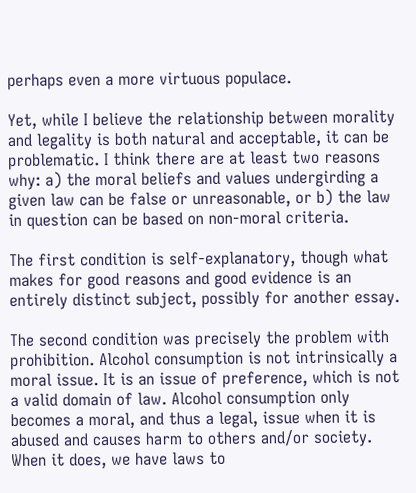perhaps even a more virtuous populace.

Yet, while I believe the relationship between morality and legality is both natural and acceptable, it can be problematic. I think there are at least two reasons why: a) the moral beliefs and values undergirding a given law can be false or unreasonable, or b) the law in question can be based on non-moral criteria.

The first condition is self-explanatory, though what makes for good reasons and good evidence is an entirely distinct subject, possibly for another essay.

The second condition was precisely the problem with prohibition. Alcohol consumption is not intrinsically a moral issue. It is an issue of preference, which is not a valid domain of law. Alcohol consumption only becomes a moral, and thus a legal, issue when it is abused and causes harm to others and/or society. When it does, we have laws to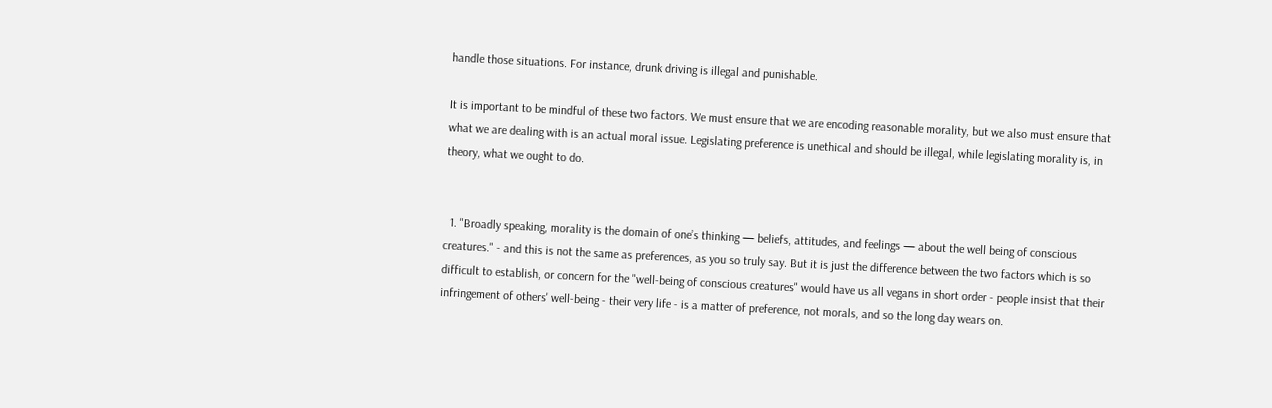handle those situations. For instance, drunk driving is illegal and punishable.

It is important to be mindful of these two factors. We must ensure that we are encoding reasonable morality, but we also must ensure that what we are dealing with is an actual moral issue. Legislating preference is unethical and should be illegal, while legislating morality is, in theory, what we ought to do.


  1. "Broadly speaking, morality is the domain of one’s thinking — beliefs, attitudes, and feelings — about the well being of conscious creatures." - and this is not the same as preferences, as you so truly say. But it is just the difference between the two factors which is so difficult to establish, or concern for the "well-being of conscious creatures" would have us all vegans in short order - people insist that their infringement of others' well-being - their very life - is a matter of preference, not morals, and so the long day wears on.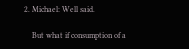2. Michael: Well said.

    But what if consumption of a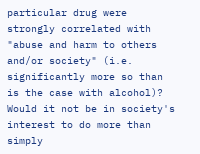particular drug were strongly correlated with "abuse and harm to others and/or society" (i.e. significantly more so than is the case with alcohol)? Would it not be in society's interest to do more than simply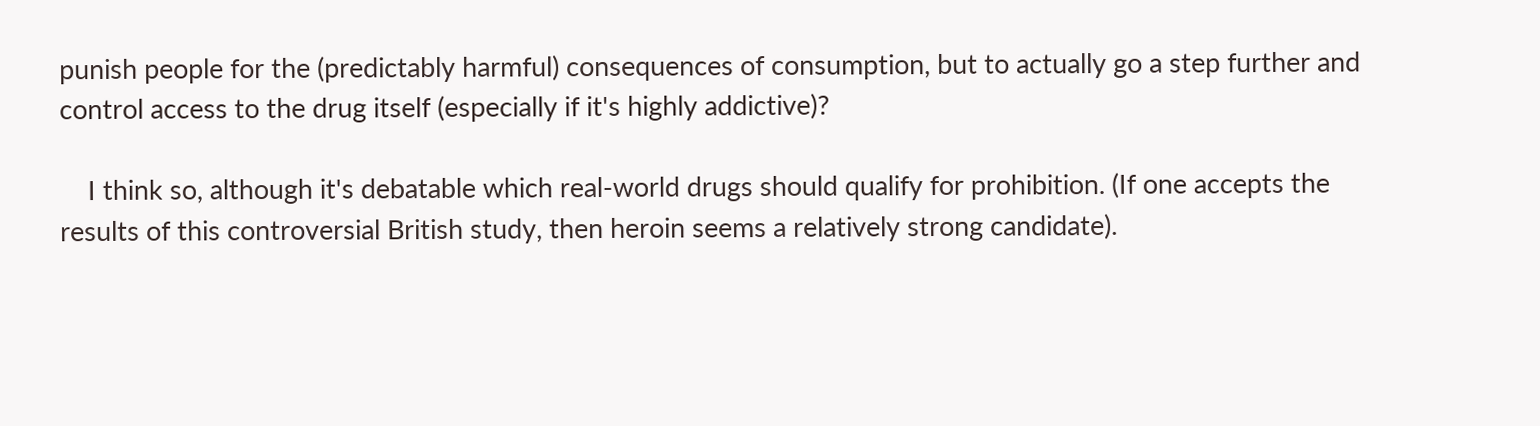punish people for the (predictably harmful) consequences of consumption, but to actually go a step further and control access to the drug itself (especially if it's highly addictive)?

    I think so, although it's debatable which real-world drugs should qualify for prohibition. (If one accepts the results of this controversial British study, then heroin seems a relatively strong candidate).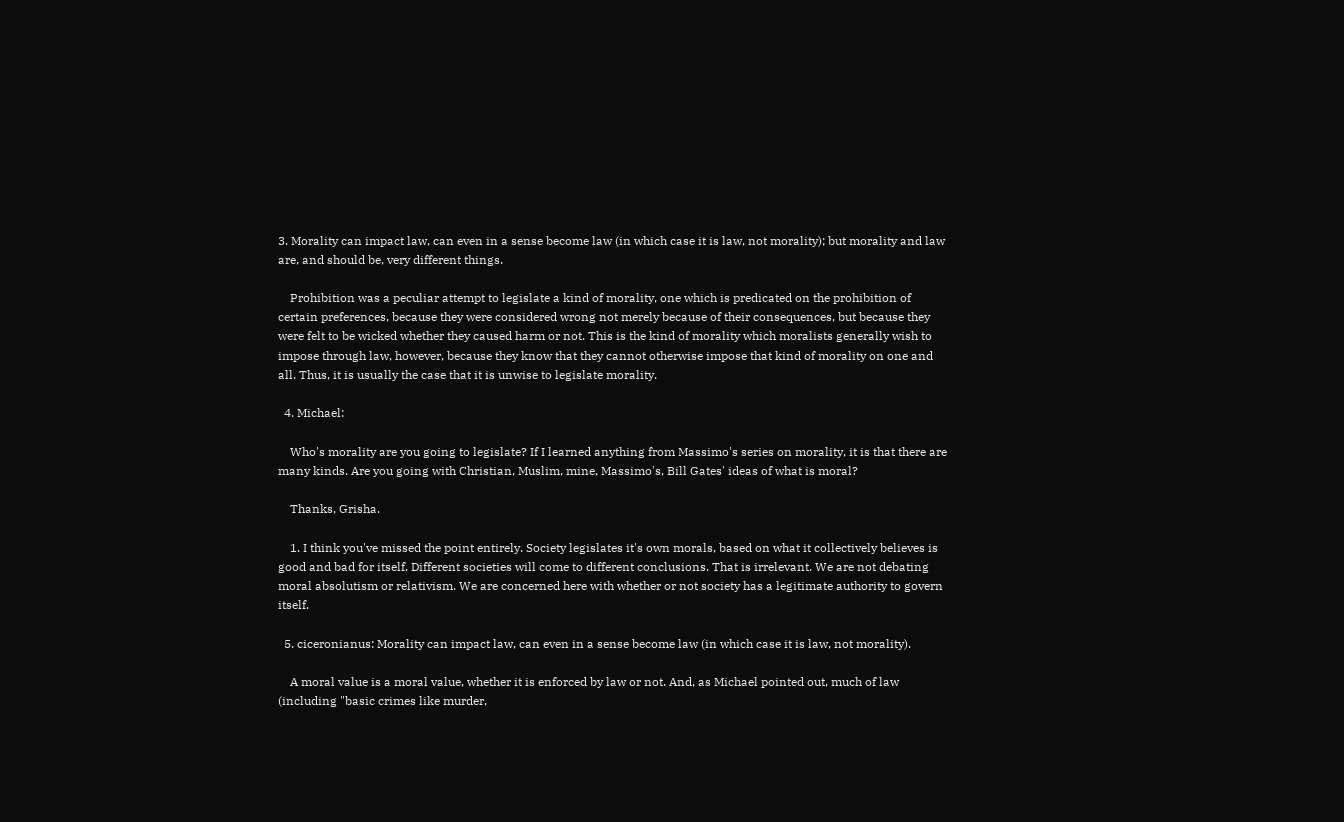3. Morality can impact law, can even in a sense become law (in which case it is law, not morality); but morality and law are, and should be, very different things.

    Prohibition was a peculiar attempt to legislate a kind of morality, one which is predicated on the prohibition of certain preferences, because they were considered wrong not merely because of their consequences, but because they were felt to be wicked whether they caused harm or not. This is the kind of morality which moralists generally wish to impose through law, however, because they know that they cannot otherwise impose that kind of morality on one and all. Thus, it is usually the case that it is unwise to legislate morality.

  4. Michael:

    Who's morality are you going to legislate? If I learned anything from Massimo's series on morality, it is that there are many kinds. Are you going with Christian, Muslim, mine, Massimo's, Bill Gates' ideas of what is moral?

    Thanks, Grisha.

    1. I think you've missed the point entirely. Society legislates it's own morals, based on what it collectively believes is good and bad for itself. Different societies will come to different conclusions. That is irrelevant. We are not debating moral absolutism or relativism. We are concerned here with whether or not society has a legitimate authority to govern itself.

  5. ciceronianus: Morality can impact law, can even in a sense become law (in which case it is law, not morality).

    A moral value is a moral value, whether it is enforced by law or not. And, as Michael pointed out, much of law (including "basic crimes like murder,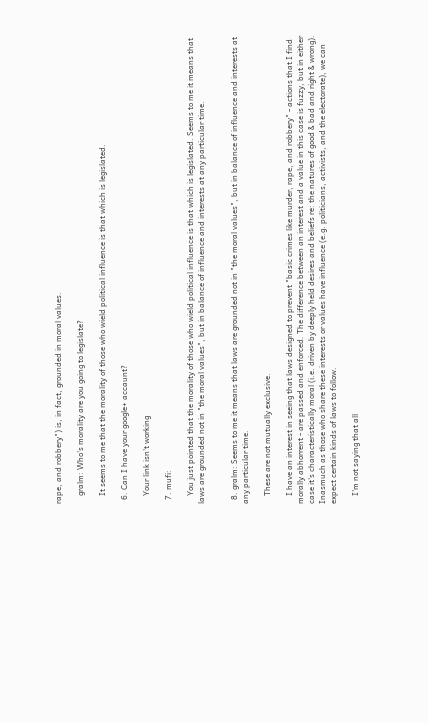rape, and robbery") is, in fact, grounded in moral values.

    gralm: Who's morality are you going to legislate?

    It seems to me that the morality of those who wield political influence is that which is legislated.

  6. Can I have your google+ accaunt?

    Your link isn't working

  7. mufi:

    You just pointed that the morality of those who wield political influence is that which is legislated. Seems to me it means that laws are grounded not in "the moral values", but in balance of influence and interests at any particular time.


  8. gralm: Seems to me it means that laws are grounded not in "the moral values", but in balance of influence and interests at any particular time.

    These are not mutually exclusive.

    I have an interest in seeing that laws designed to prevent "basic crimes like murder, rape, and robbery" - actions that I find morally abhorrent - are passed and enforced. The difference between an interest and a value in this case is fuzzy, but in either case it's characteristically moral (i.e. driven by deeply held desires and beliefs re: the natures of good & bad and right & wrong). Inasmuch as those who share these interests or values have influence (e.g. politicians, activists, and the electorate), we can expect certain kinds of laws to follow.

    I'm not saying that all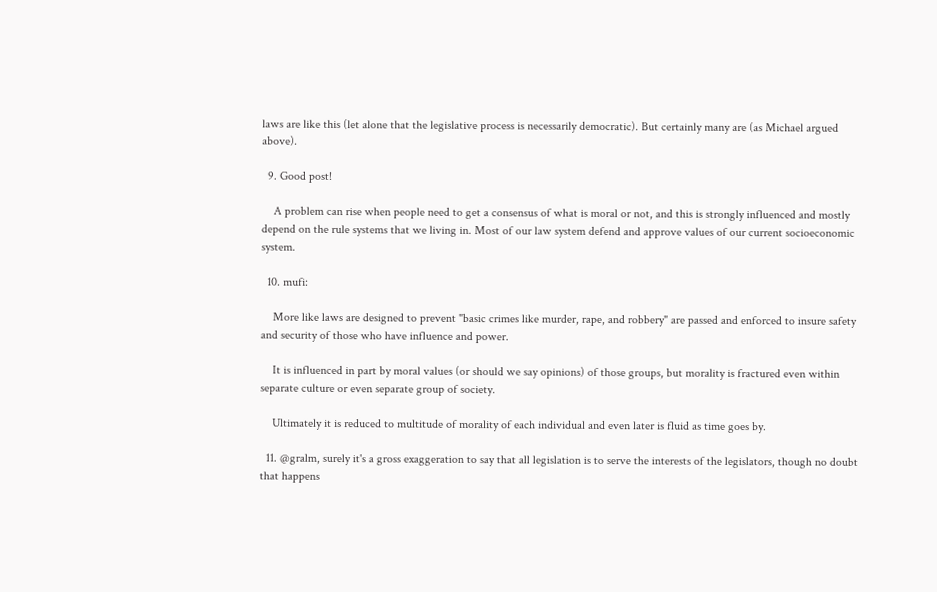laws are like this (let alone that the legislative process is necessarily democratic). But certainly many are (as Michael argued above).

  9. Good post!

    A problem can rise when people need to get a consensus of what is moral or not, and this is strongly influenced and mostly depend on the rule systems that we living in. Most of our law system defend and approve values of our current socioeconomic system.

  10. mufi:

    More like laws are designed to prevent "basic crimes like murder, rape, and robbery" are passed and enforced to insure safety and security of those who have influence and power.

    It is influenced in part by moral values (or should we say opinions) of those groups, but morality is fractured even within separate culture or even separate group of society.

    Ultimately it is reduced to multitude of morality of each individual and even later is fluid as time goes by.

  11. @gralm, surely it's a gross exaggeration to say that all legislation is to serve the interests of the legislators, though no doubt that happens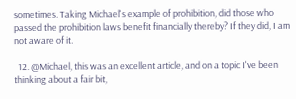sometimes. Taking Michael's example of prohibition, did those who passed the prohibition laws benefit financially thereby? If they did, I am not aware of it.

  12. @Michael, this was an excellent article, and on a topic I've been thinking about a fair bit,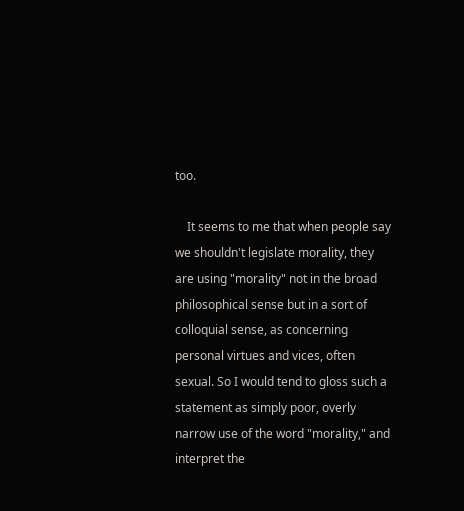too.

    It seems to me that when people say we shouldn't legislate morality, they are using "morality" not in the broad philosophical sense but in a sort of colloquial sense, as concerning personal virtues and vices, often sexual. So I would tend to gloss such a statement as simply poor, overly narrow use of the word "morality," and interpret the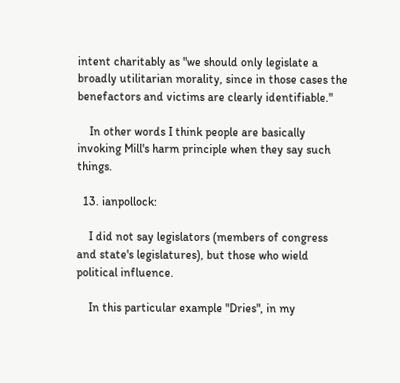intent charitably as "we should only legislate a broadly utilitarian morality, since in those cases the benefactors and victims are clearly identifiable."

    In other words I think people are basically invoking Mill's harm principle when they say such things.

  13. ianpollock:

    I did not say legislators (members of congress and state's legislatures), but those who wield political influence.

    In this particular example "Dries", in my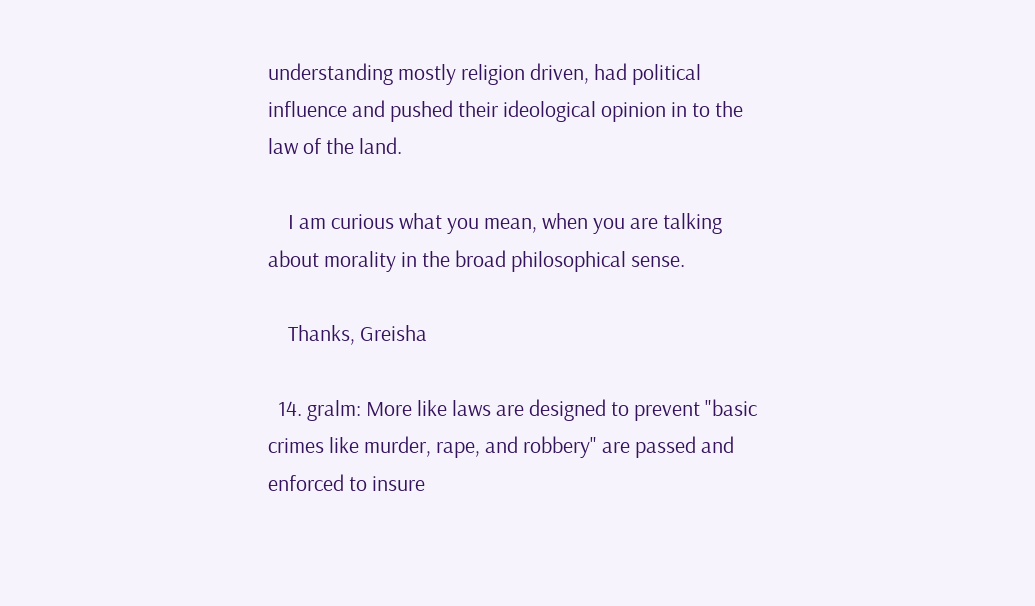understanding mostly religion driven, had political influence and pushed their ideological opinion in to the law of the land.

    I am curious what you mean, when you are talking about morality in the broad philosophical sense.

    Thanks, Greisha

  14. gralm: More like laws are designed to prevent "basic crimes like murder, rape, and robbery" are passed and enforced to insure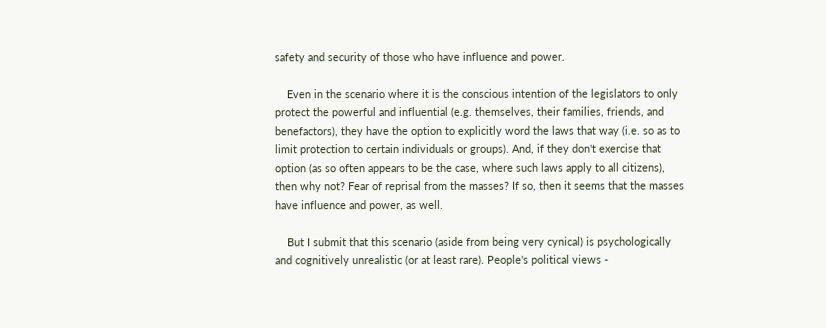safety and security of those who have influence and power.

    Even in the scenario where it is the conscious intention of the legislators to only protect the powerful and influential (e.g. themselves, their families, friends, and benefactors), they have the option to explicitly word the laws that way (i.e. so as to limit protection to certain individuals or groups). And, if they don't exercise that option (as so often appears to be the case, where such laws apply to all citizens), then why not? Fear of reprisal from the masses? If so, then it seems that the masses have influence and power, as well.

    But I submit that this scenario (aside from being very cynical) is psychologically and cognitively unrealistic (or at least rare). People's political views -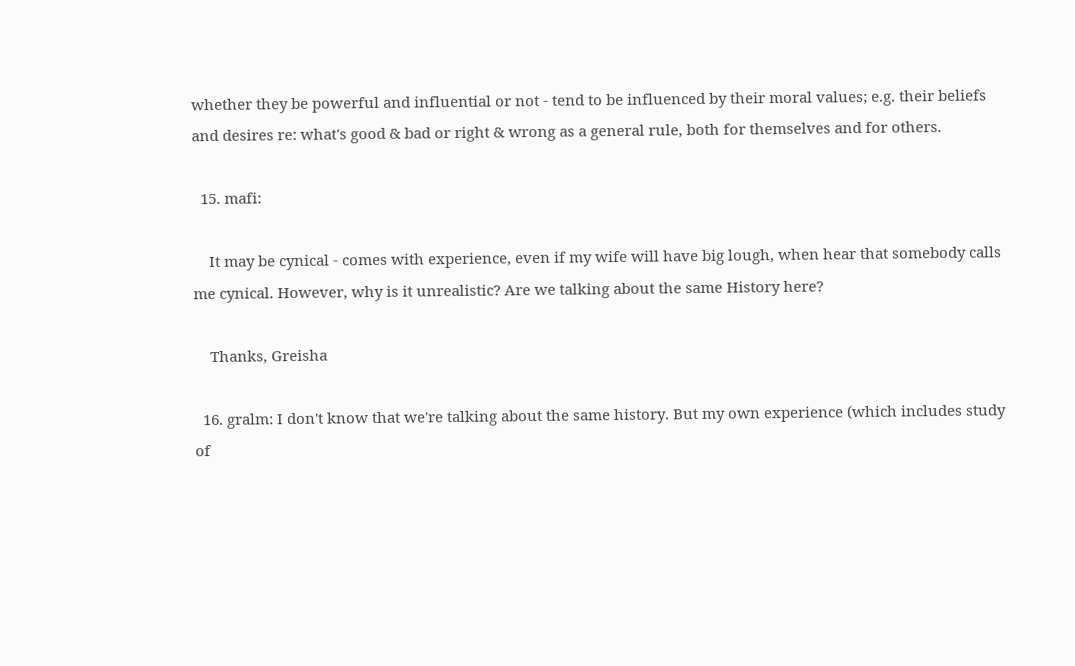whether they be powerful and influential or not - tend to be influenced by their moral values; e.g. their beliefs and desires re: what's good & bad or right & wrong as a general rule, both for themselves and for others.

  15. mafi:

    It may be cynical - comes with experience, even if my wife will have big lough, when hear that somebody calls me cynical. However, why is it unrealistic? Are we talking about the same History here?

    Thanks, Greisha

  16. gralm: I don't know that we're talking about the same history. But my own experience (which includes study of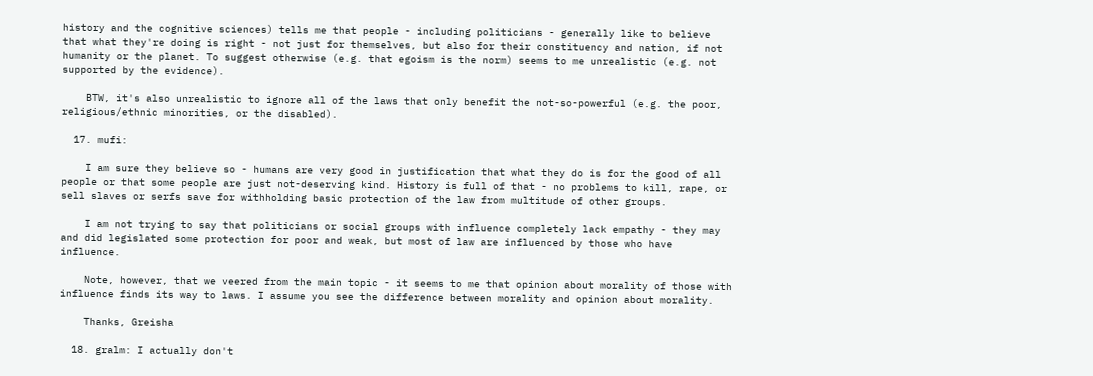history and the cognitive sciences) tells me that people - including politicians - generally like to believe that what they're doing is right - not just for themselves, but also for their constituency and nation, if not humanity or the planet. To suggest otherwise (e.g. that egoism is the norm) seems to me unrealistic (e.g. not supported by the evidence).

    BTW, it's also unrealistic to ignore all of the laws that only benefit the not-so-powerful (e.g. the poor, religious/ethnic minorities, or the disabled).

  17. mufi:

    I am sure they believe so - humans are very good in justification that what they do is for the good of all people or that some people are just not-deserving kind. History is full of that - no problems to kill, rape, or sell slaves or serfs save for withholding basic protection of the law from multitude of other groups.

    I am not trying to say that politicians or social groups with influence completely lack empathy - they may and did legislated some protection for poor and weak, but most of law are influenced by those who have influence.

    Note, however, that we veered from the main topic - it seems to me that opinion about morality of those with influence finds its way to laws. I assume you see the difference between morality and opinion about morality.

    Thanks, Greisha

  18. gralm: I actually don't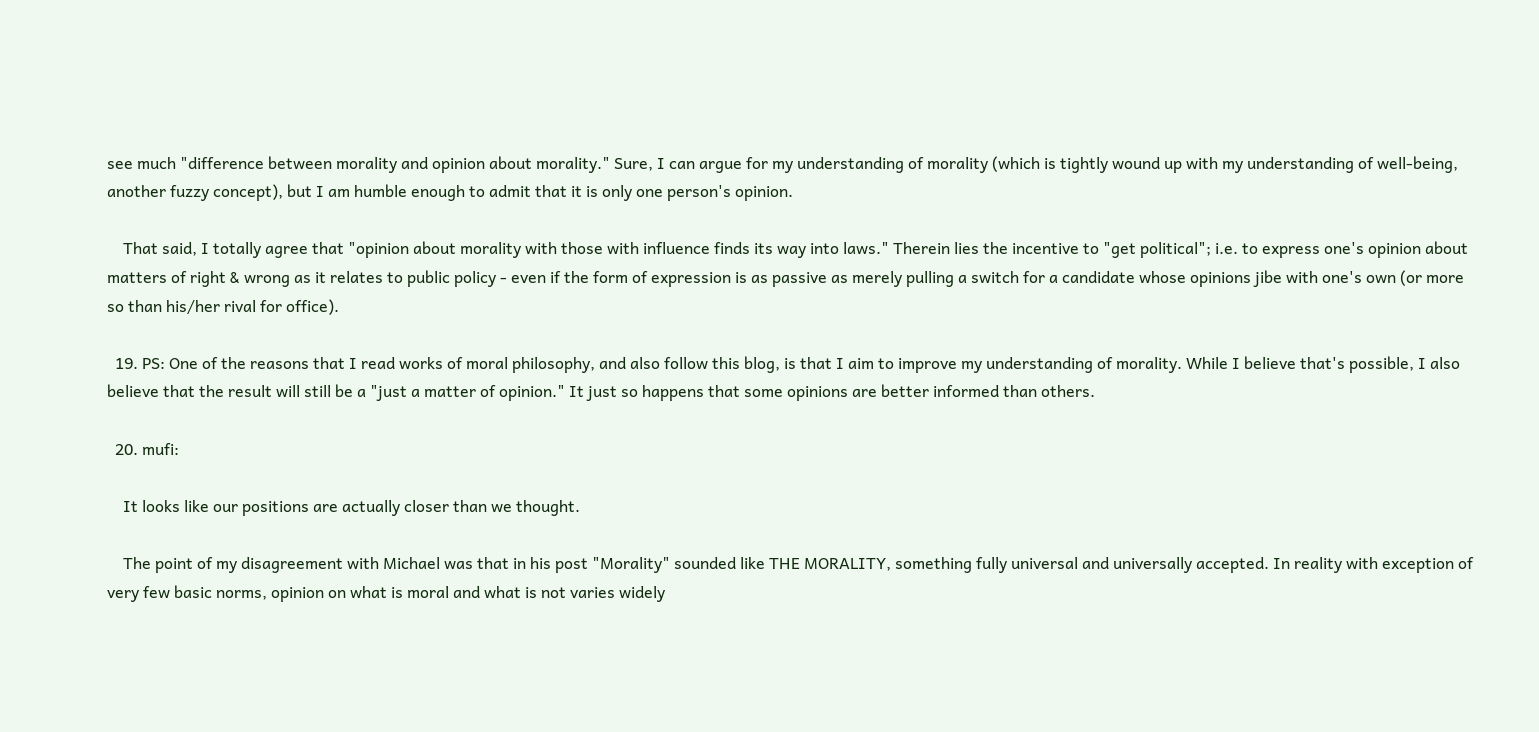see much "difference between morality and opinion about morality." Sure, I can argue for my understanding of morality (which is tightly wound up with my understanding of well-being, another fuzzy concept), but I am humble enough to admit that it is only one person's opinion.

    That said, I totally agree that "opinion about morality with those with influence finds its way into laws." Therein lies the incentive to "get political"; i.e. to express one's opinion about matters of right & wrong as it relates to public policy - even if the form of expression is as passive as merely pulling a switch for a candidate whose opinions jibe with one's own (or more so than his/her rival for office).

  19. PS: One of the reasons that I read works of moral philosophy, and also follow this blog, is that I aim to improve my understanding of morality. While I believe that's possible, I also believe that the result will still be a "just a matter of opinion." It just so happens that some opinions are better informed than others.

  20. mufi:

    It looks like our positions are actually closer than we thought.

    The point of my disagreement with Michael was that in his post "Morality" sounded like THE MORALITY, something fully universal and universally accepted. In reality with exception of very few basic norms, opinion on what is moral and what is not varies widely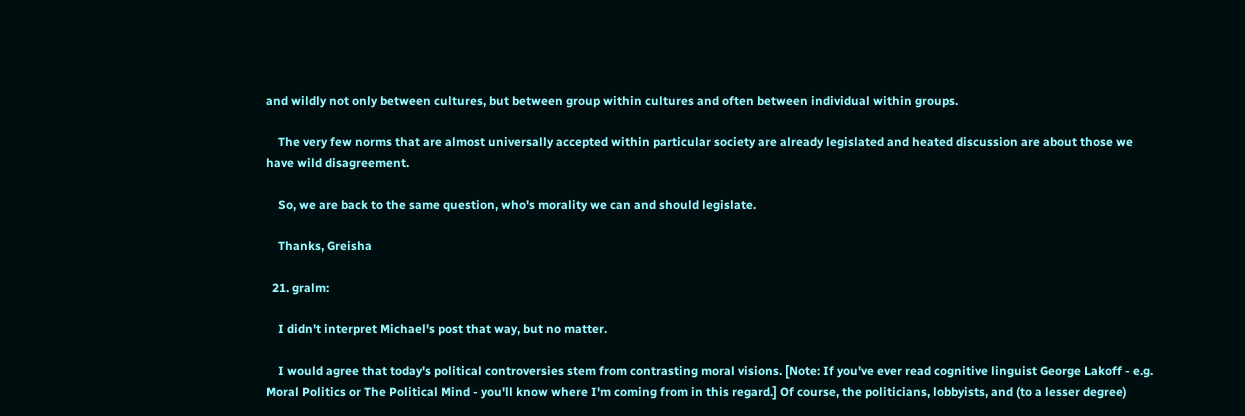and wildly not only between cultures, but between group within cultures and often between individual within groups.

    The very few norms that are almost universally accepted within particular society are already legislated and heated discussion are about those we have wild disagreement.

    So, we are back to the same question, who's morality we can and should legislate.

    Thanks, Greisha

  21. gralm:

    I didn't interpret Michael's post that way, but no matter.

    I would agree that today's political controversies stem from contrasting moral visions. [Note: If you've ever read cognitive linguist George Lakoff - e.g. Moral Politics or The Political Mind - you'll know where I'm coming from in this regard.] Of course, the politicians, lobbyists, and (to a lesser degree)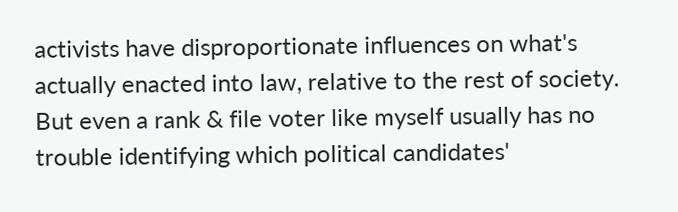activists have disproportionate influences on what's actually enacted into law, relative to the rest of society. But even a rank & file voter like myself usually has no trouble identifying which political candidates'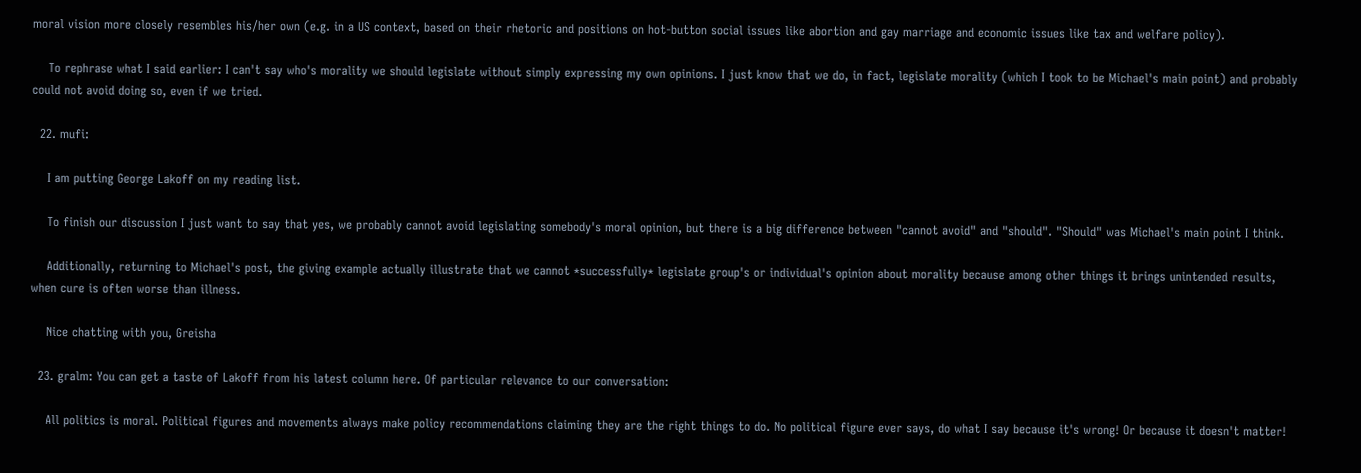moral vision more closely resembles his/her own (e.g. in a US context, based on their rhetoric and positions on hot-button social issues like abortion and gay marriage and economic issues like tax and welfare policy).

    To rephrase what I said earlier: I can't say who's morality we should legislate without simply expressing my own opinions. I just know that we do, in fact, legislate morality (which I took to be Michael's main point) and probably could not avoid doing so, even if we tried.

  22. mufi:

    I am putting George Lakoff on my reading list.

    To finish our discussion I just want to say that yes, we probably cannot avoid legislating somebody's moral opinion, but there is a big difference between "cannot avoid" and "should". "Should" was Michael's main point I think.

    Additionally, returning to Michael's post, the giving example actually illustrate that we cannot *successfully* legislate group's or individual's opinion about morality because among other things it brings unintended results, when cure is often worse than illness.

    Nice chatting with you, Greisha

  23. gralm: You can get a taste of Lakoff from his latest column here. Of particular relevance to our conversation:

    All politics is moral. Political figures and movements always make policy recommendations claiming they are the right things to do. No political figure ever says, do what I say because it's wrong! Or because it doesn't matter!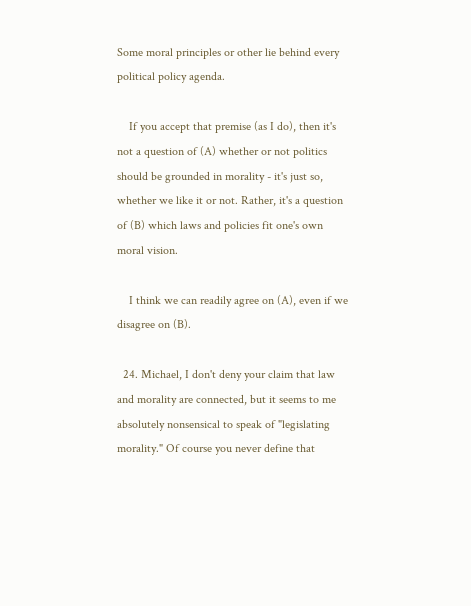Some moral principles or other lie behind every political policy agenda.

    If you accept that premise (as I do), then it's not a question of (A) whether or not politics should be grounded in morality - it's just so, whether we like it or not. Rather, it's a question of (B) which laws and policies fit one's own moral vision.

    I think we can readily agree on (A), even if we disagree on (B).

  24. Michael, I don't deny your claim that law and morality are connected, but it seems to me absolutely nonsensical to speak of "legislating morality." Of course you never define that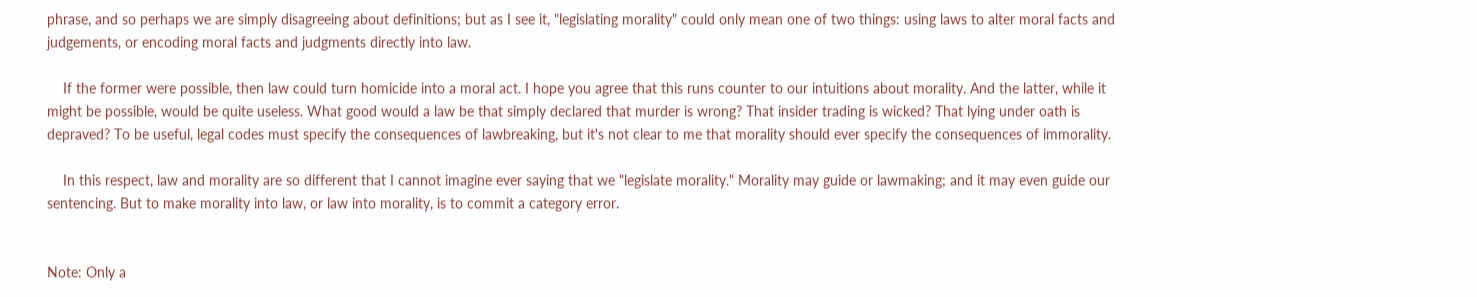phrase, and so perhaps we are simply disagreeing about definitions; but as I see it, "legislating morality" could only mean one of two things: using laws to alter moral facts and judgements, or encoding moral facts and judgments directly into law.

    If the former were possible, then law could turn homicide into a moral act. I hope you agree that this runs counter to our intuitions about morality. And the latter, while it might be possible, would be quite useless. What good would a law be that simply declared that murder is wrong? That insider trading is wicked? That lying under oath is depraved? To be useful, legal codes must specify the consequences of lawbreaking, but it's not clear to me that morality should ever specify the consequences of immorality.

    In this respect, law and morality are so different that I cannot imagine ever saying that we "legislate morality." Morality may guide or lawmaking; and it may even guide our sentencing. But to make morality into law, or law into morality, is to commit a category error.


Note: Only a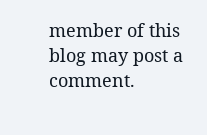member of this blog may post a comment.